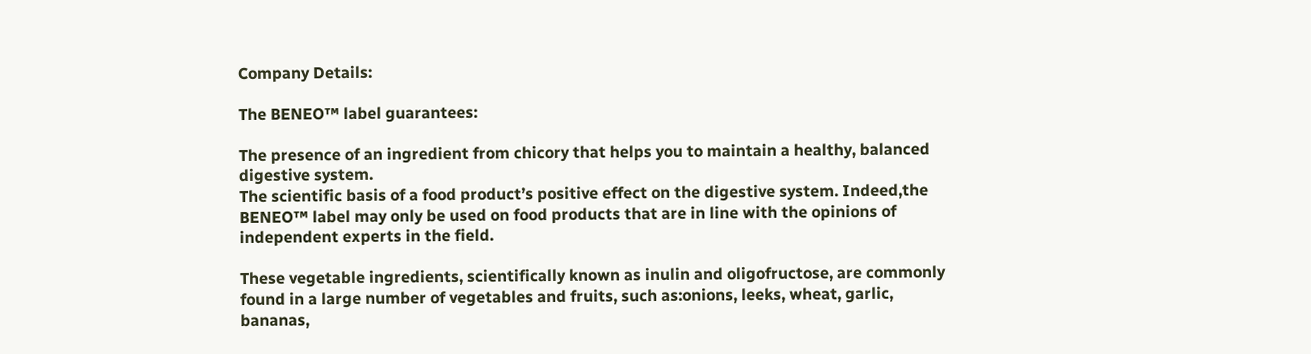Company Details:

The BENEO™ label guarantees:

The presence of an ingredient from chicory that helps you to maintain a healthy, balanced digestive system.
The scientific basis of a food product’s positive effect on the digestive system. Indeed,the BENEO™ label may only be used on food products that are in line with the opinions of independent experts in the field.

These vegetable ingredients, scientifically known as inulin and oligofructose, are commonly found in a large number of vegetables and fruits, such as:onions, leeks, wheat, garlic, bananas,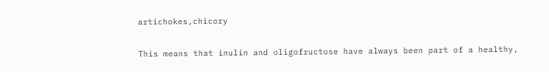artichokes,chicory

This means that inulin and oligofructose have always been part of a healthy,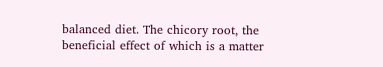balanced diet. The chicory root, the beneficial effect of which is a matter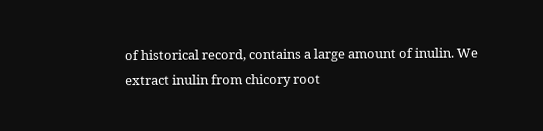of historical record, contains a large amount of inulin. We extract inulin from chicory root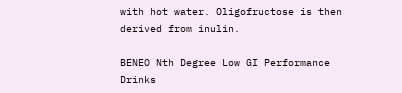with hot water. Oligofructose is then derived from inulin.

BENEO Nth Degree Low GI Performance Drinks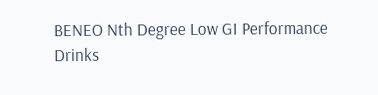BENEO Nth Degree Low GI Performance Drinks